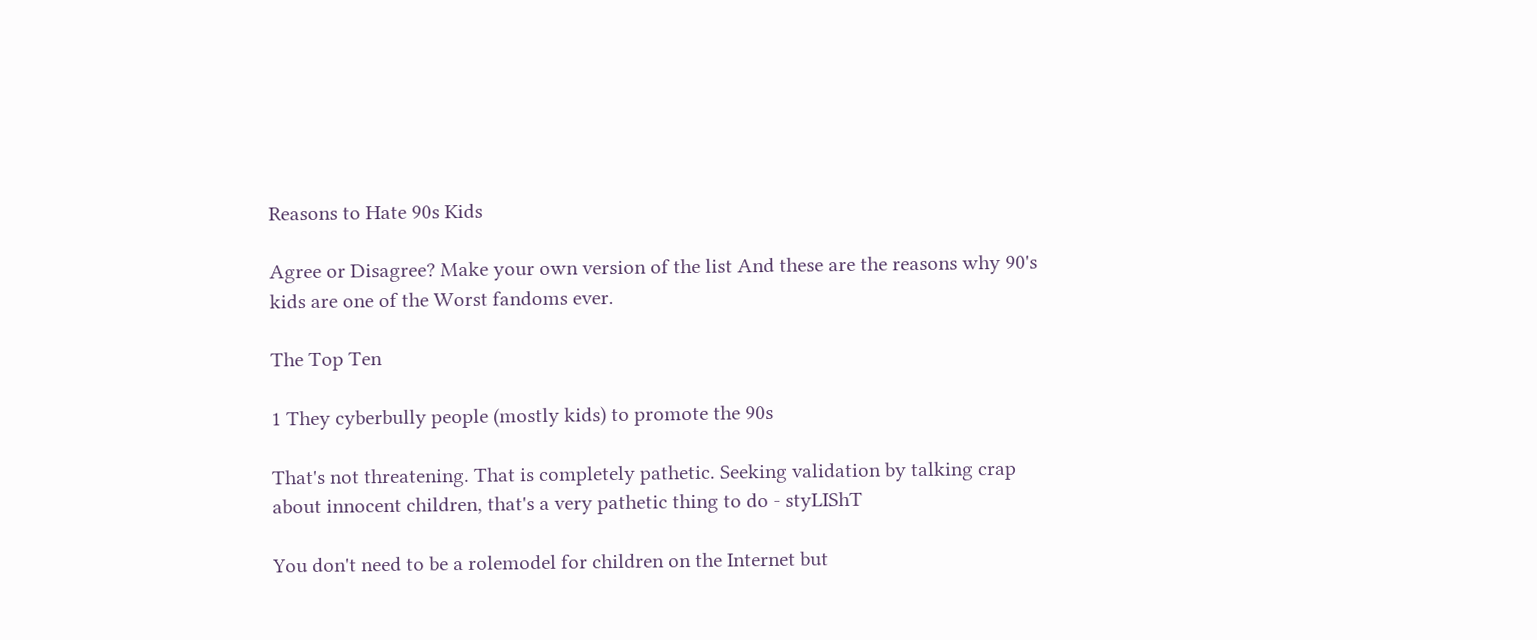Reasons to Hate 90s Kids

Agree or Disagree? Make your own version of the list And these are the reasons why 90's kids are one of the Worst fandoms ever.

The Top Ten

1 They cyberbully people (mostly kids) to promote the 90s

That's not threatening. That is completely pathetic. Seeking validation by talking crap about innocent children, that's a very pathetic thing to do - styLIShT

You don't need to be a rolemodel for children on the Internet but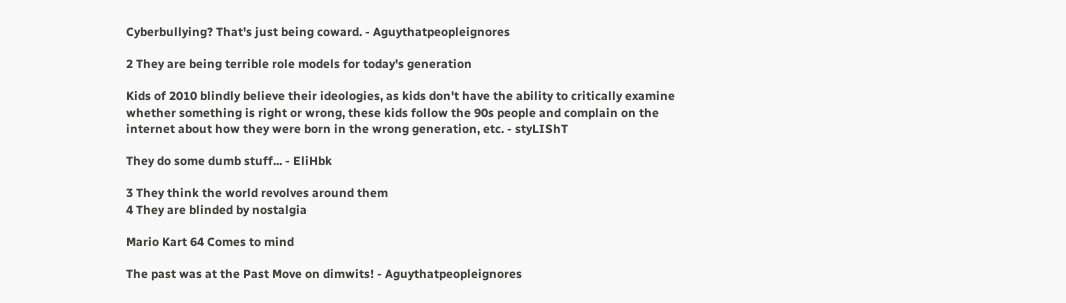Cyberbullying? That's just being coward. - Aguythatpeopleignores

2 They are being terrible role models for today's generation

Kids of 2010 blindly believe their ideologies, as kids don't have the ability to critically examine whether something is right or wrong, these kids follow the 90s people and complain on the internet about how they were born in the wrong generation, etc. - styLIShT

They do some dumb stuff... - EliHbk

3 They think the world revolves around them
4 They are blinded by nostalgia

Mario Kart 64 Comes to mind

The past was at the Past Move on dimwits! - Aguythatpeopleignores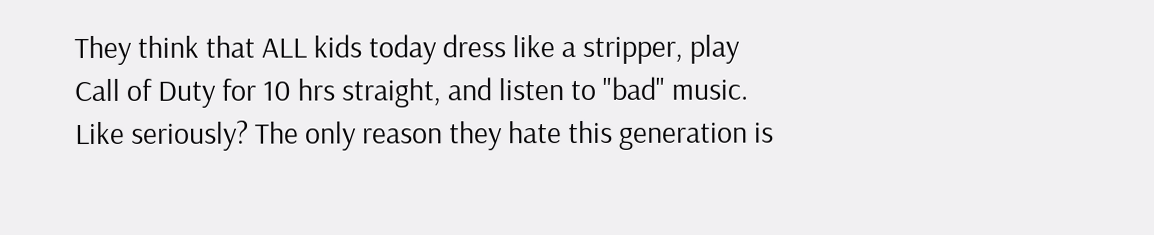They think that ALL kids today dress like a stripper, play Call of Duty for 10 hrs straight, and listen to "bad" music. Like seriously? The only reason they hate this generation is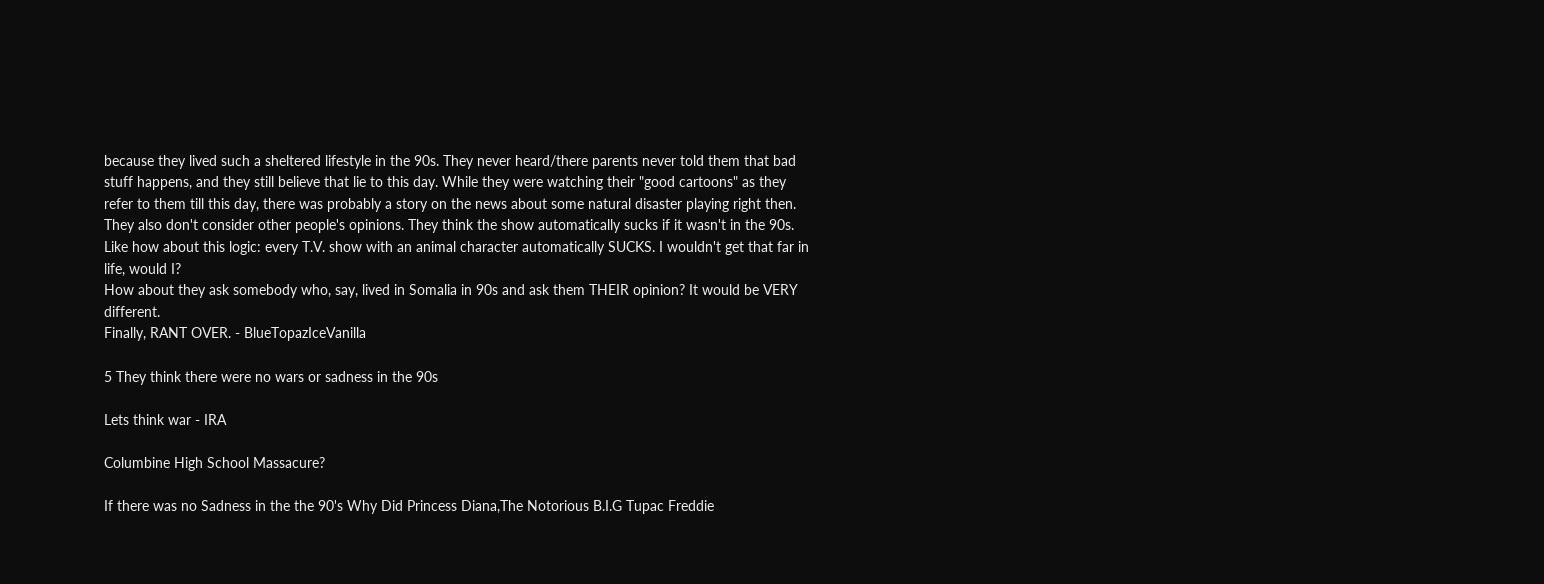because they lived such a sheltered lifestyle in the 90s. They never heard/there parents never told them that bad stuff happens, and they still believe that lie to this day. While they were watching their "good cartoons" as they refer to them till this day, there was probably a story on the news about some natural disaster playing right then.
They also don't consider other people's opinions. They think the show automatically sucks if it wasn't in the 90s. Like how about this logic: every T.V. show with an animal character automatically SUCKS. I wouldn't get that far in life, would I?
How about they ask somebody who, say, lived in Somalia in 90s and ask them THEIR opinion? It would be VERY different.
Finally, RANT OVER. - BlueTopazIceVanilla

5 They think there were no wars or sadness in the 90s

Lets think war - IRA

Columbine High School Massacure?

If there was no Sadness in the the 90's Why Did Princess Diana,The Notorious B.I.G Tupac Freddie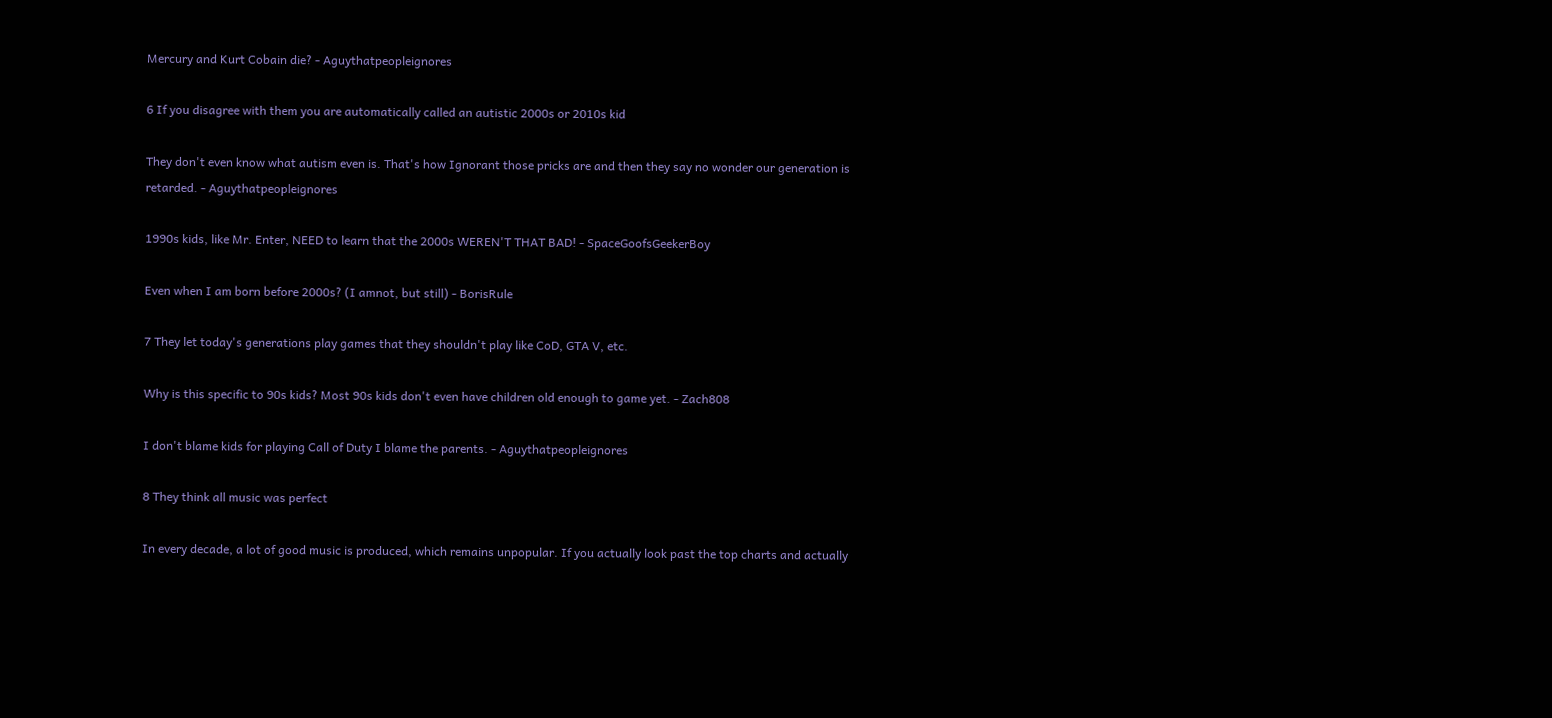Mercury and Kurt Cobain die? - Aguythatpeopleignores

6 If you disagree with them you are automatically called an autistic 2000s or 2010s kid

They don't even know what autism even is. That's how Ignorant those pricks are and then they say no wonder our generation is retarded. - Aguythatpeopleignores

1990s kids, like Mr. Enter, NEED to learn that the 2000s WEREN'T THAT BAD! - SpaceGoofsGeekerBoy

Even when I am born before 2000s? (I amnot, but still) - BorisRule

7 They let today's generations play games that they shouldn't play like CoD, GTA V, etc.

Why is this specific to 90s kids? Most 90s kids don't even have children old enough to game yet. - Zach808

I don't blame kids for playing Call of Duty I blame the parents. - Aguythatpeopleignores

8 They think all music was perfect

In every decade, a lot of good music is produced, which remains unpopular. If you actually look past the top charts and actually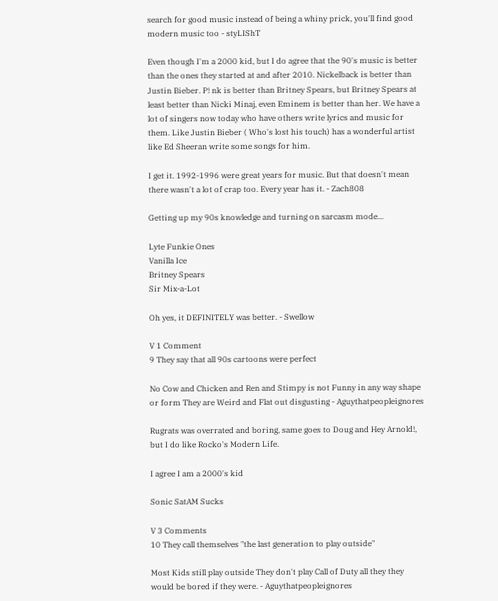search for good music instead of being a whiny prick, you'll find good modern music too - styLIShT

Even though I'm a 2000 kid, but I do agree that the 90's music is better than the ones they started at and after 2010. Nickelback is better than Justin Bieber. P! nk is better than Britney Spears, but Britney Spears at least better than Nicki Minaj, even Eminem is better than her. We have a lot of singers now today who have others write lyrics and music for them. Like Justin Bieber ( Who's lost his touch) has a wonderful artist like Ed Sheeran write some songs for him.

I get it. 1992-1996 were great years for music. But that doesn't mean there wasn't a lot of crap too. Every year has it. - Zach808

Getting up my 90s knowledge and turning on sarcasm mode...

Lyte Funkie Ones
Vanilla Ice
Britney Spears
Sir Mix-a-Lot

Oh yes, it DEFINITELY was better. - Swellow

V 1 Comment
9 They say that all 90s cartoons were perfect

No Cow and Chicken and Ren and Stimpy is not Funny in any way shape or form They are Weird and Flat out disgusting - Aguythatpeopleignores

Rugrats was overrated and boring, same goes to Doug and Hey Arnold!, but I do like Rocko's Modern Life.

I agree I am a 2000's kid

Sonic SatAM Sucks

V 3 Comments
10 They call themselves "the last generation to play outside"

Most Kids still play outside They don't play Call of Duty all they they would be bored if they were. - Aguythatpeopleignores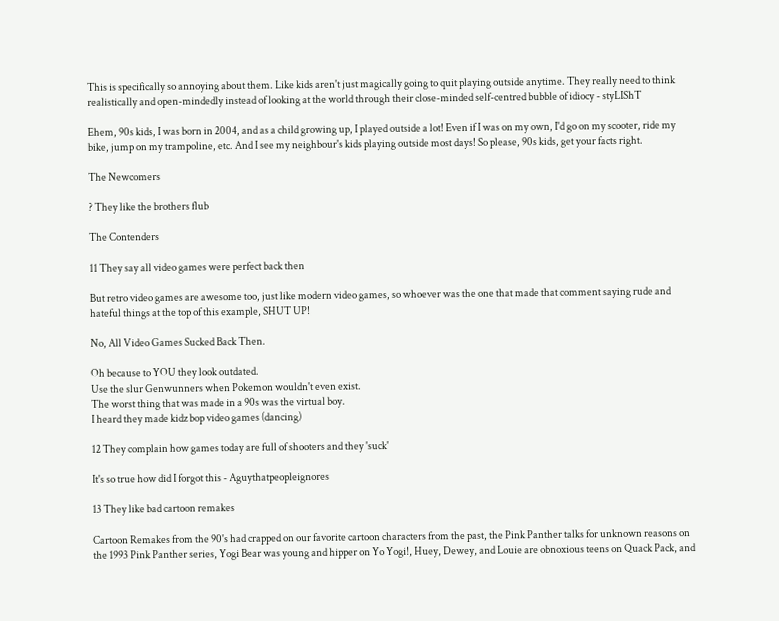This is specifically so annoying about them. Like kids aren't just magically going to quit playing outside anytime. They really need to think realistically and open-mindedly instead of looking at the world through their close-minded self-centred bubble of idiocy - styLIShT

Ehem, 90s kids, I was born in 2004, and as a child growing up, I played outside a lot! Even if I was on my own, I'd go on my scooter, ride my bike, jump on my trampoline, etc. And I see my neighbour's kids playing outside most days! So please, 90s kids, get your facts right.

The Newcomers

? They like the brothers flub

The Contenders

11 They say all video games were perfect back then

But retro video games are awesome too, just like modern video games, so whoever was the one that made that comment saying rude and hateful things at the top of this example, SHUT UP!

No, All Video Games Sucked Back Then.

Oh because to YOU they look outdated.
Use the slur Genwunners when Pokemon wouldn't even exist.
The worst thing that was made in a 90s was the virtual boy.
I heard they made kidz bop video games (dancing)

12 They complain how games today are full of shooters and they 'suck'

It's so true how did I forgot this - Aguythatpeopleignores

13 They like bad cartoon remakes

Cartoon Remakes from the 90's had crapped on our favorite cartoon characters from the past, the Pink Panther talks for unknown reasons on the 1993 Pink Panther series, Yogi Bear was young and hipper on Yo Yogi!, Huey, Dewey, and Louie are obnoxious teens on Quack Pack, and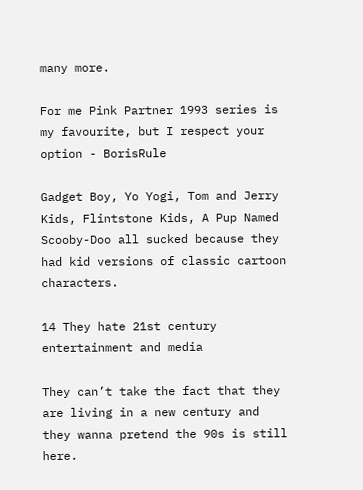many more.

For me Pink Partner 1993 series is my favourite, but I respect your option - BorisRule

Gadget Boy, Yo Yogi, Tom and Jerry Kids, Flintstone Kids, A Pup Named Scooby-Doo all sucked because they had kid versions of classic cartoon characters.

14 They hate 21st century entertainment and media

They can’t take the fact that they are living in a new century and they wanna pretend the 90s is still here.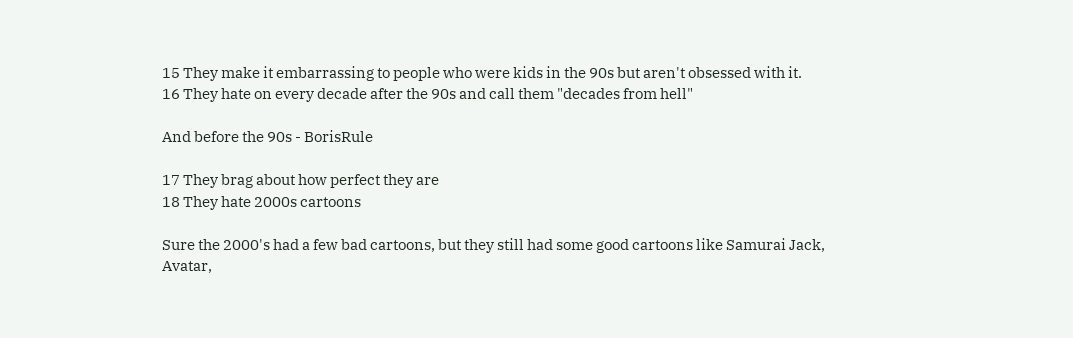15 They make it embarrassing to people who were kids in the 90s but aren't obsessed with it.
16 They hate on every decade after the 90s and call them "decades from hell"

And before the 90s - BorisRule

17 They brag about how perfect they are
18 They hate 2000s cartoons

Sure the 2000's had a few bad cartoons, but they still had some good cartoons like Samurai Jack, Avatar,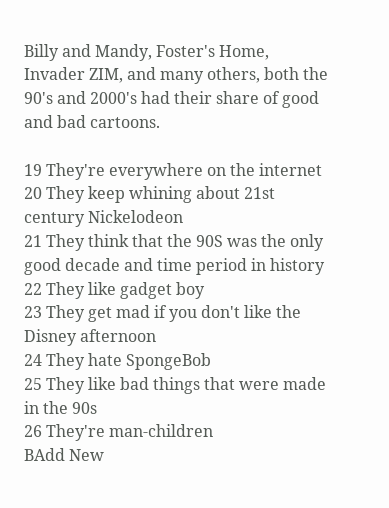Billy and Mandy, Foster's Home, Invader ZIM, and many others, both the 90's and 2000's had their share of good and bad cartoons.

19 They're everywhere on the internet
20 They keep whining about 21st century Nickelodeon
21 They think that the 90S was the only good decade and time period in history
22 They like gadget boy
23 They get mad if you don't like the Disney afternoon
24 They hate SpongeBob
25 They like bad things that were made in the 90s
26 They're man-children
BAdd New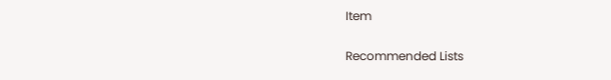Item

Recommended Lists